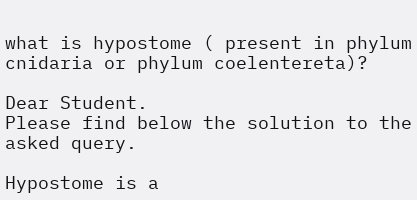what is hypostome ( present in phylum cnidaria or phylum coelentereta)?

Dear Student.
Please find below the solution to the asked query.

Hypostome is a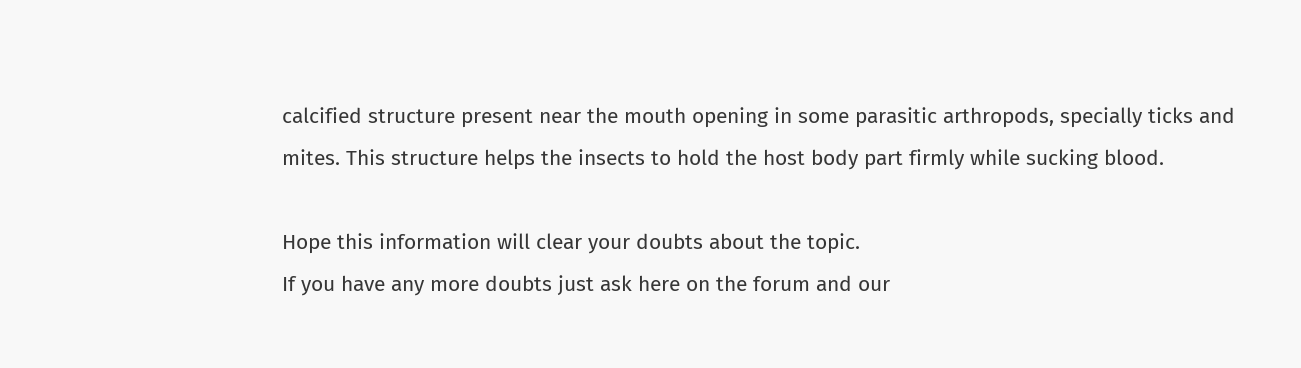calcified structure present near the mouth opening in some parasitic arthropods, specially ticks and mites. This structure helps the insects to hold the host body part firmly while sucking blood.

Hope this information will clear your doubts about the topic.
If you have any more doubts just ask here on the forum and our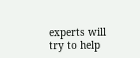experts will try to help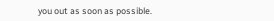you out as soon as possible.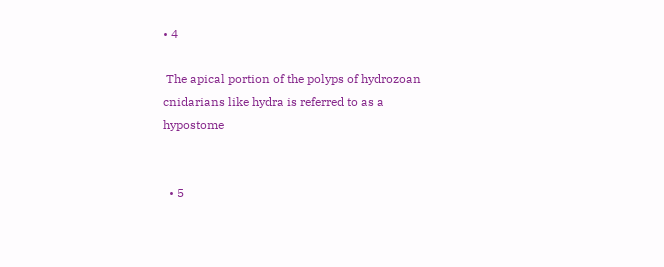• 4

 The apical portion of the polyps of hydrozoan cnidarians like hydra is referred to as a hypostome


  • 5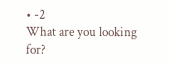• -2
What are you looking for?